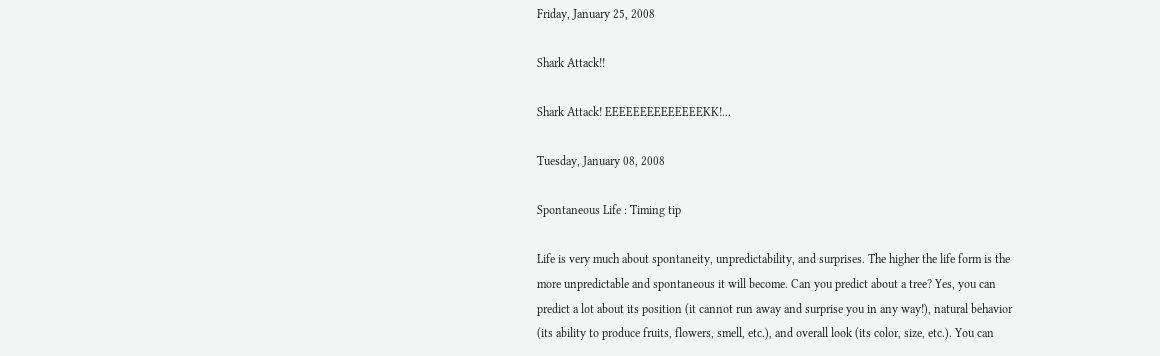Friday, January 25, 2008

Shark Attack!!

Shark Attack! EEEEEEEEEEEEEEKK!...

Tuesday, January 08, 2008

Spontaneous Life : Timing tip

Life is very much about spontaneity, unpredictability, and surprises. The higher the life form is the more unpredictable and spontaneous it will become. Can you predict about a tree? Yes, you can predict a lot about its position (it cannot run away and surprise you in any way!), natural behavior (its ability to produce fruits, flowers, smell, etc.), and overall look (its color, size, etc.). You can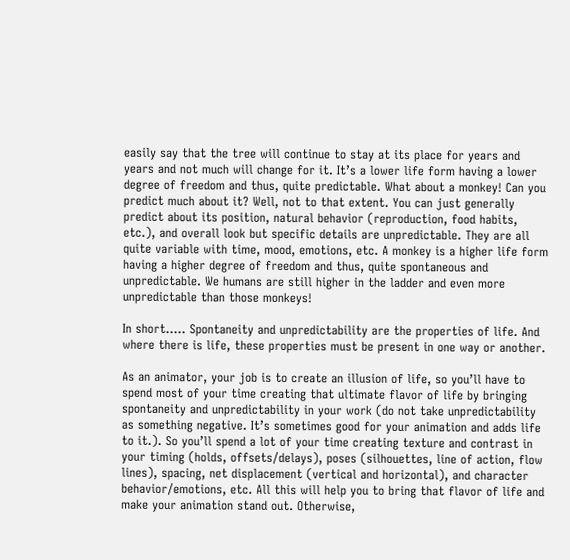easily say that the tree will continue to stay at its place for years and years and not much will change for it. It’s a lower life form having a lower degree of freedom and thus, quite predictable. What about a monkey! Can you predict much about it? Well, not to that extent. You can just generally predict about its position, natural behavior (reproduction, food habits, etc.), and overall look but specific details are unpredictable. They are all quite variable with time, mood, emotions, etc. A monkey is a higher life form having a higher degree of freedom and thus, quite spontaneous and unpredictable. We humans are still higher in the ladder and even more unpredictable than those monkeys!

In short….. Spontaneity and unpredictability are the properties of life. And where there is life, these properties must be present in one way or another.

As an animator, your job is to create an illusion of life, so you’ll have to spend most of your time creating that ultimate flavor of life by bringing spontaneity and unpredictability in your work (do not take unpredictability as something negative. It’s sometimes good for your animation and adds life to it.). So you’ll spend a lot of your time creating texture and contrast in your timing (holds, offsets/delays), poses (silhouettes, line of action, flow lines), spacing, net displacement (vertical and horizontal), and character behavior/emotions, etc. All this will help you to bring that flavor of life and make your animation stand out. Otherwise,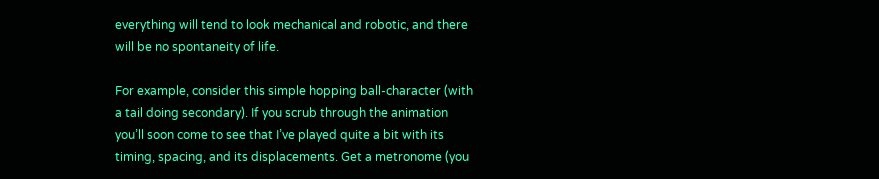everything will tend to look mechanical and robotic, and there will be no spontaneity of life.

For example, consider this simple hopping ball-character (with a tail doing secondary). If you scrub through the animation you’ll soon come to see that I’ve played quite a bit with its timing, spacing, and its displacements. Get a metronome (you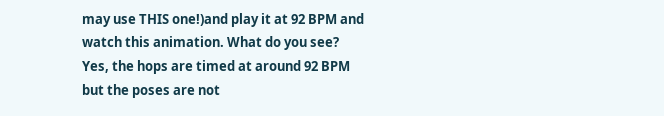may use THIS one!)and play it at 92 BPM and watch this animation. What do you see? Yes, the hops are timed at around 92 BPM but the poses are not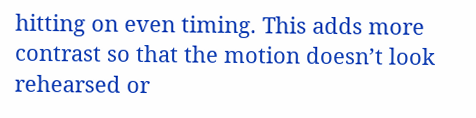hitting on even timing. This adds more contrast so that the motion doesn’t look rehearsed or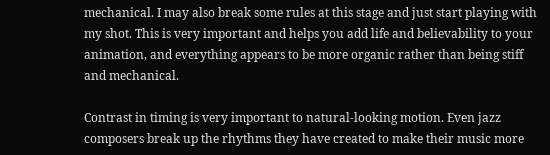mechanical. I may also break some rules at this stage and just start playing with my shot. This is very important and helps you add life and believability to your animation, and everything appears to be more organic rather than being stiff and mechanical.

Contrast in timing is very important to natural-looking motion. Even jazz composers break up the rhythms they have created to make their music more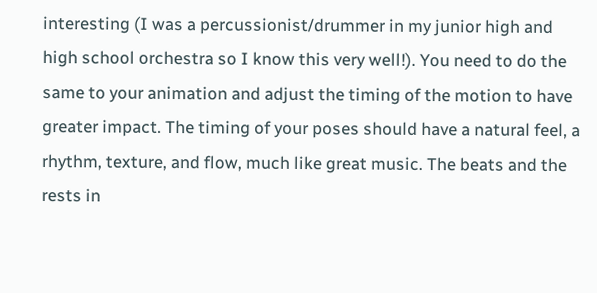interesting (I was a percussionist/drummer in my junior high and high school orchestra so I know this very well!). You need to do the same to your animation and adjust the timing of the motion to have greater impact. The timing of your poses should have a natural feel, a rhythm, texture, and flow, much like great music. The beats and the rests in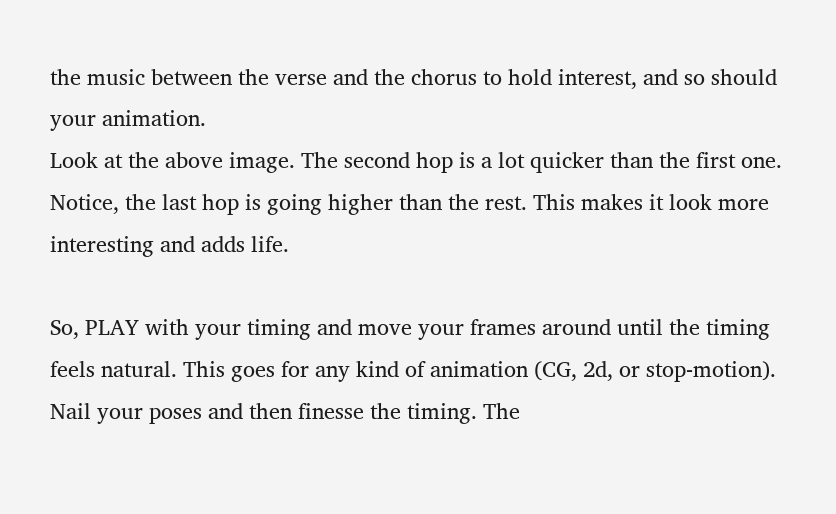the music between the verse and the chorus to hold interest, and so should your animation.
Look at the above image. The second hop is a lot quicker than the first one. Notice, the last hop is going higher than the rest. This makes it look more interesting and adds life.

So, PLAY with your timing and move your frames around until the timing feels natural. This goes for any kind of animation (CG, 2d, or stop-motion). Nail your poses and then finesse the timing. The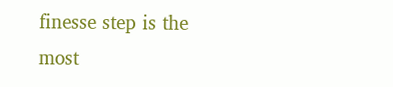finesse step is the most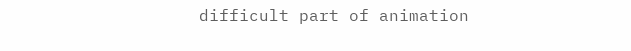difficult part of animation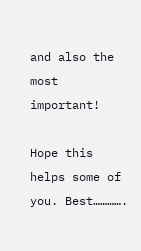and also the most important!

Hope this helps some of you. Best………….